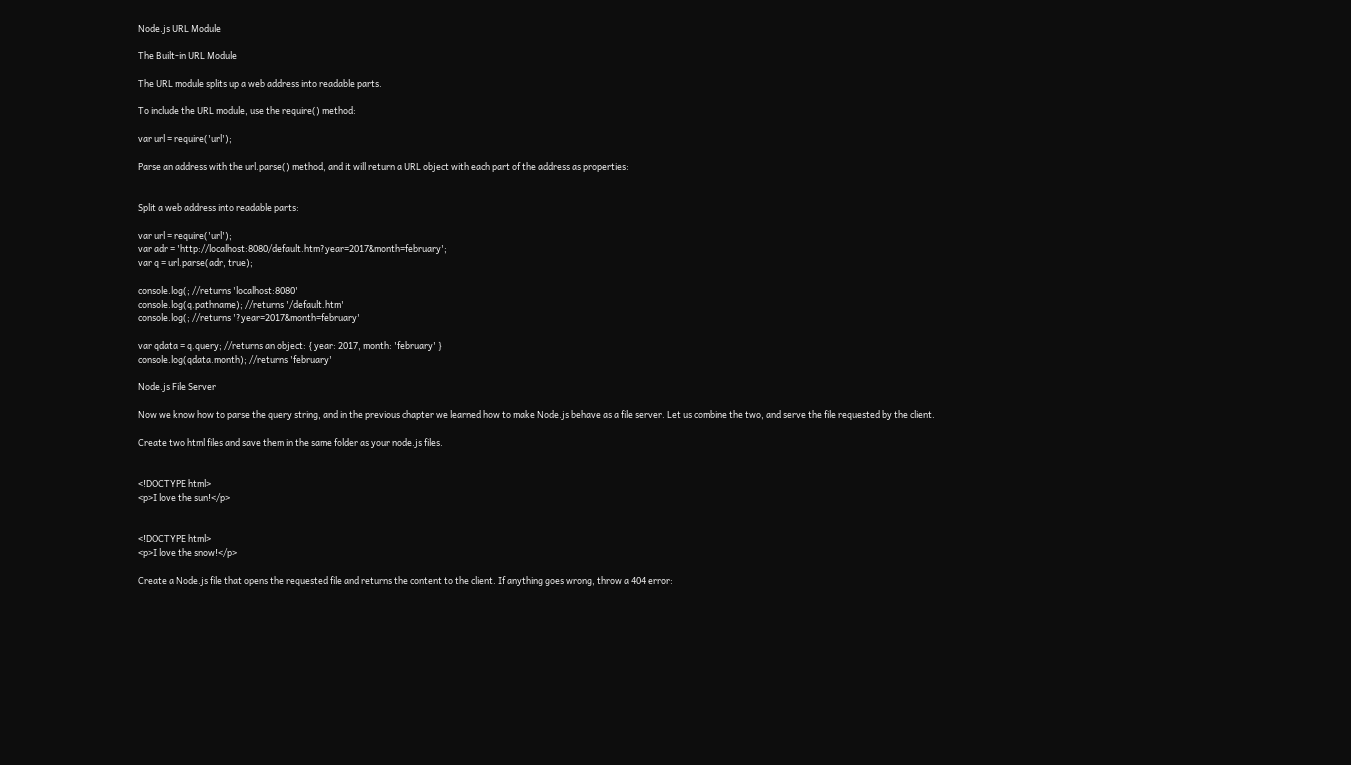Node.js URL Module

The Built-in URL Module

The URL module splits up a web address into readable parts.

To include the URL module, use the require() method:

var url = require('url');

Parse an address with the url.parse() method, and it will return a URL object with each part of the address as properties:


Split a web address into readable parts:

var url = require('url');
var adr = 'http://localhost:8080/default.htm?year=2017&month=february';
var q = url.parse(adr, true);

console.log(; //returns 'localhost:8080'
console.log(q.pathname); //returns '/default.htm'
console.log(; //returns '?year=2017&month=february'

var qdata = q.query; //returns an object: { year: 2017, month: 'february' }
console.log(qdata.month); //returns 'february'

Node.js File Server

Now we know how to parse the query string, and in the previous chapter we learned how to make Node.js behave as a file server. Let us combine the two, and serve the file requested by the client.

Create two html files and save them in the same folder as your node.js files.


<!DOCTYPE html>
<p>I love the sun!</p>


<!DOCTYPE html>
<p>I love the snow!</p>

Create a Node.js file that opens the requested file and returns the content to the client. If anything goes wrong, throw a 404 error: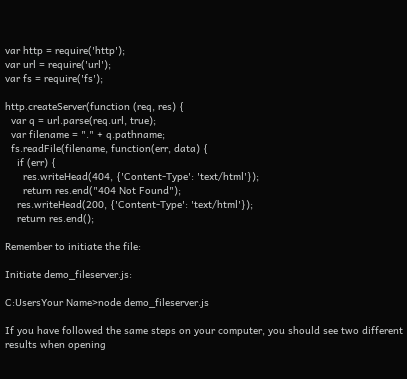var http = require('http');
var url = require('url');
var fs = require('fs');

http.createServer(function (req, res) {
  var q = url.parse(req.url, true);
  var filename = "." + q.pathname;
  fs.readFile(filename, function(err, data) {
    if (err) {
      res.writeHead(404, {'Content-Type': 'text/html'});
      return res.end("404 Not Found");
    res.writeHead(200, {'Content-Type': 'text/html'});
    return res.end();

Remember to initiate the file:

Initiate demo_fileserver.js:

C:UsersYour Name>node demo_fileserver.js

If you have followed the same steps on your computer, you should see two different results when opening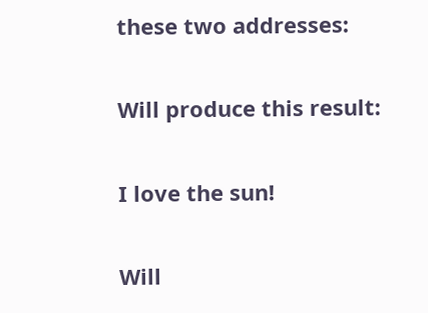these two addresses:

Will produce this result:

I love the sun!

Will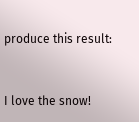produce this result:


I love the snow!